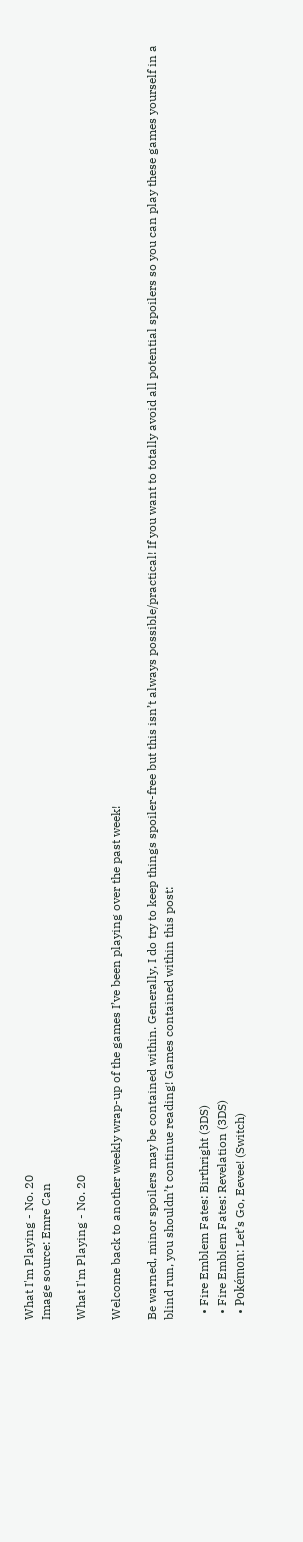What I'm Playing - No. 20
Image source: Emre Can

What I'm Playing - No. 20

Welcome back to another weekly wrap-up of the games I’ve been playing over the past week!

Be warned, minor spoilers may be contained within. Generally, I do try to keep things spoiler-free but this isn’t always possible/practical! If you want to totally avoid all potential spoilers so you can play these games yourself in a blind run, you shouldn’t continue reading! Games contained within this post:

  • Fire Emblem Fates: Birthright (3DS)
  • Fire Emblem Fates: Revelation (3DS)
  • Pokémon: Let’s Go, Eevee! (Switch)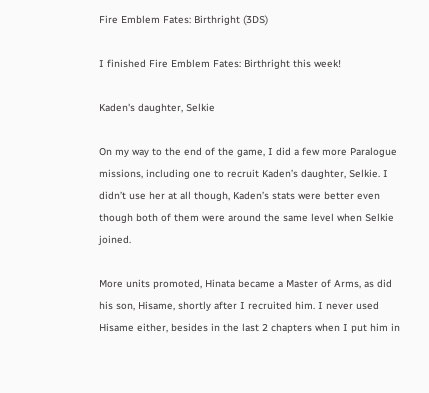Fire Emblem Fates: Birthright (3DS)

I finished Fire Emblem Fates: Birthright this week!

Kaden's daughter, Selkie

On my way to the end of the game, I did a few more Paralogue missions, including one to recruit Kaden’s daughter, Selkie. I didn’t use her at all though, Kaden’s stats were better even though both of them were around the same level when Selkie joined.

More units promoted, Hinata became a Master of Arms, as did his son, Hisame, shortly after I recruited him. I never used Hisame either, besides in the last 2 chapters when I put him in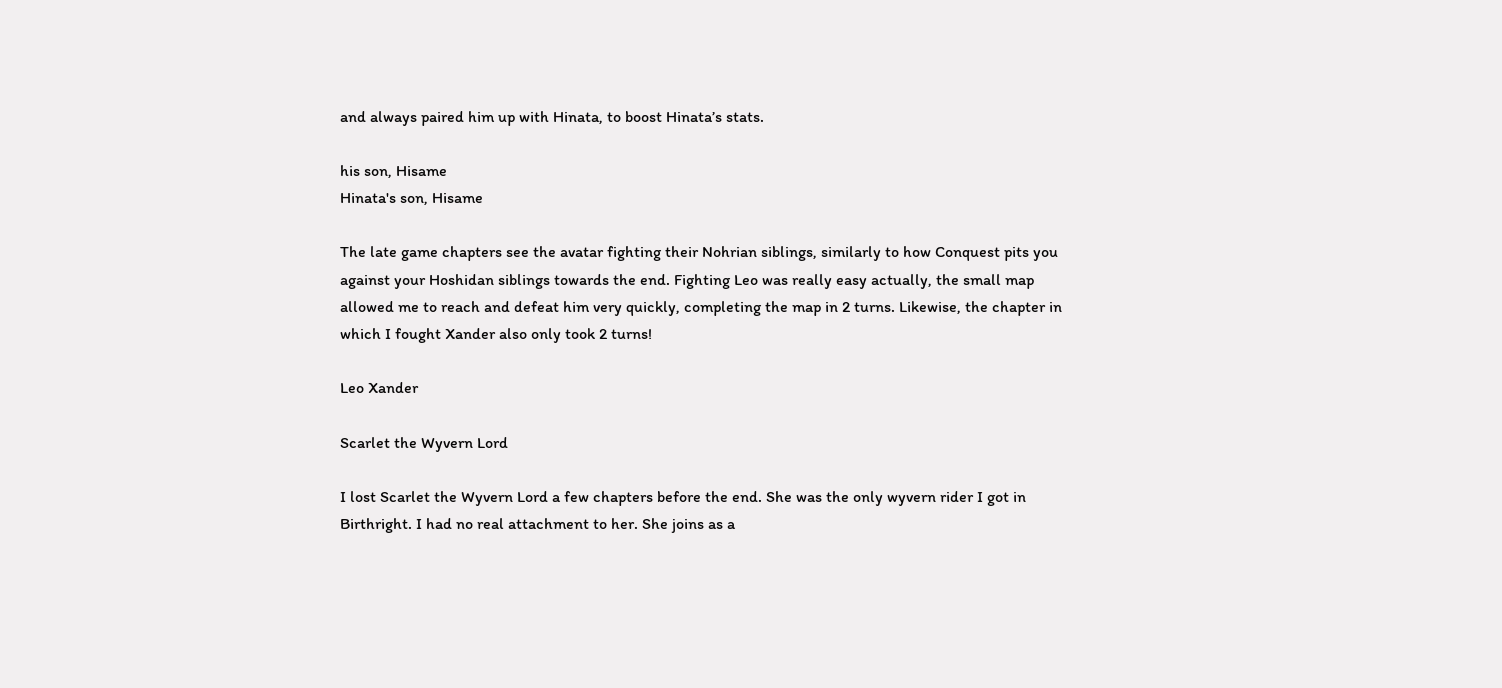and always paired him up with Hinata, to boost Hinata’s stats.

his son, Hisame
Hinata's son, Hisame

The late game chapters see the avatar fighting their Nohrian siblings, similarly to how Conquest pits you against your Hoshidan siblings towards the end. Fighting Leo was really easy actually, the small map allowed me to reach and defeat him very quickly, completing the map in 2 turns. Likewise, the chapter in which I fought Xander also only took 2 turns!

Leo Xander

Scarlet the Wyvern Lord

I lost Scarlet the Wyvern Lord a few chapters before the end. She was the only wyvern rider I got in Birthright. I had no real attachment to her. She joins as a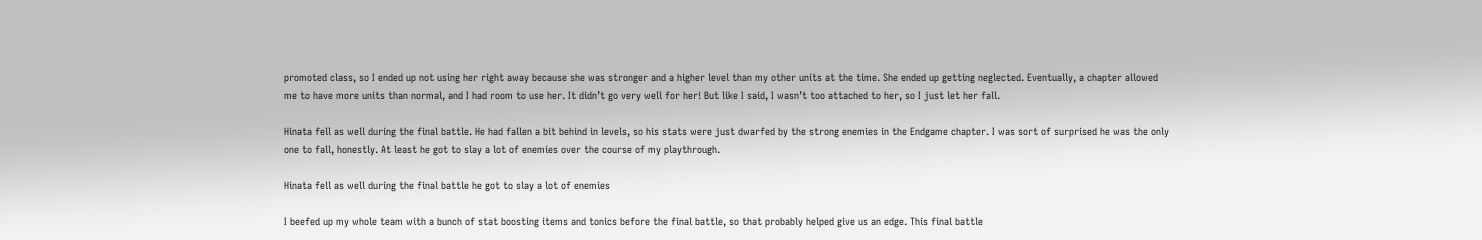promoted class, so I ended up not using her right away because she was stronger and a higher level than my other units at the time. She ended up getting neglected. Eventually, a chapter allowed me to have more units than normal, and I had room to use her. It didn’t go very well for her! But like I said, I wasn’t too attached to her, so I just let her fall.

Hinata fell as well during the final battle. He had fallen a bit behind in levels, so his stats were just dwarfed by the strong enemies in the Endgame chapter. I was sort of surprised he was the only one to fall, honestly. At least he got to slay a lot of enemies over the course of my playthrough.

Hinata fell as well during the final battle he got to slay a lot of enemies

I beefed up my whole team with a bunch of stat boosting items and tonics before the final battle, so that probably helped give us an edge. This final battle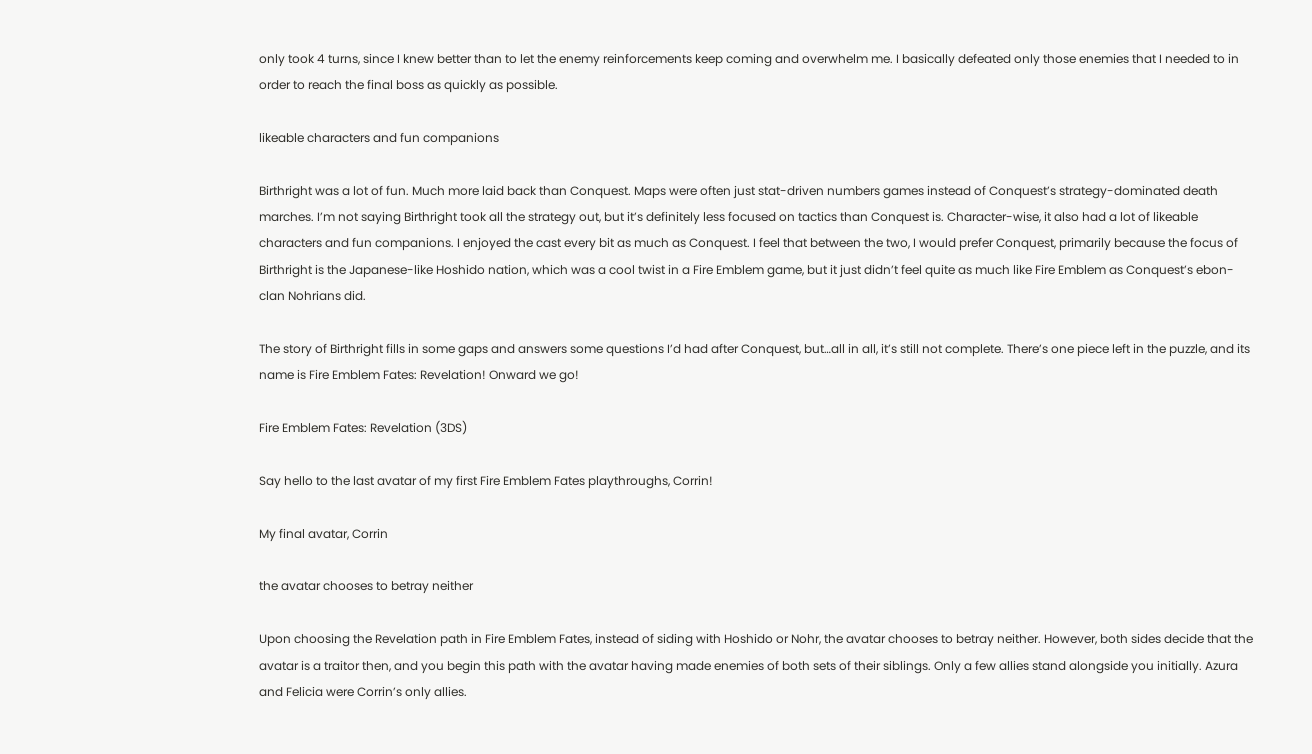only took 4 turns, since I knew better than to let the enemy reinforcements keep coming and overwhelm me. I basically defeated only those enemies that I needed to in order to reach the final boss as quickly as possible.

likeable characters and fun companions

Birthright was a lot of fun. Much more laid back than Conquest. Maps were often just stat-driven numbers games instead of Conquest’s strategy-dominated death marches. I’m not saying Birthright took all the strategy out, but it’s definitely less focused on tactics than Conquest is. Character-wise, it also had a lot of likeable characters and fun companions. I enjoyed the cast every bit as much as Conquest. I feel that between the two, I would prefer Conquest, primarily because the focus of Birthright is the Japanese-like Hoshido nation, which was a cool twist in a Fire Emblem game, but it just didn’t feel quite as much like Fire Emblem as Conquest’s ebon-clan Nohrians did.

The story of Birthright fills in some gaps and answers some questions I’d had after Conquest, but…all in all, it’s still not complete. There’s one piece left in the puzzle, and its name is Fire Emblem Fates: Revelation! Onward we go!

Fire Emblem Fates: Revelation (3DS)

Say hello to the last avatar of my first Fire Emblem Fates playthroughs, Corrin!

My final avatar, Corrin

the avatar chooses to betray neither

Upon choosing the Revelation path in Fire Emblem Fates, instead of siding with Hoshido or Nohr, the avatar chooses to betray neither. However, both sides decide that the avatar is a traitor then, and you begin this path with the avatar having made enemies of both sets of their siblings. Only a few allies stand alongside you initially. Azura and Felicia were Corrin’s only allies.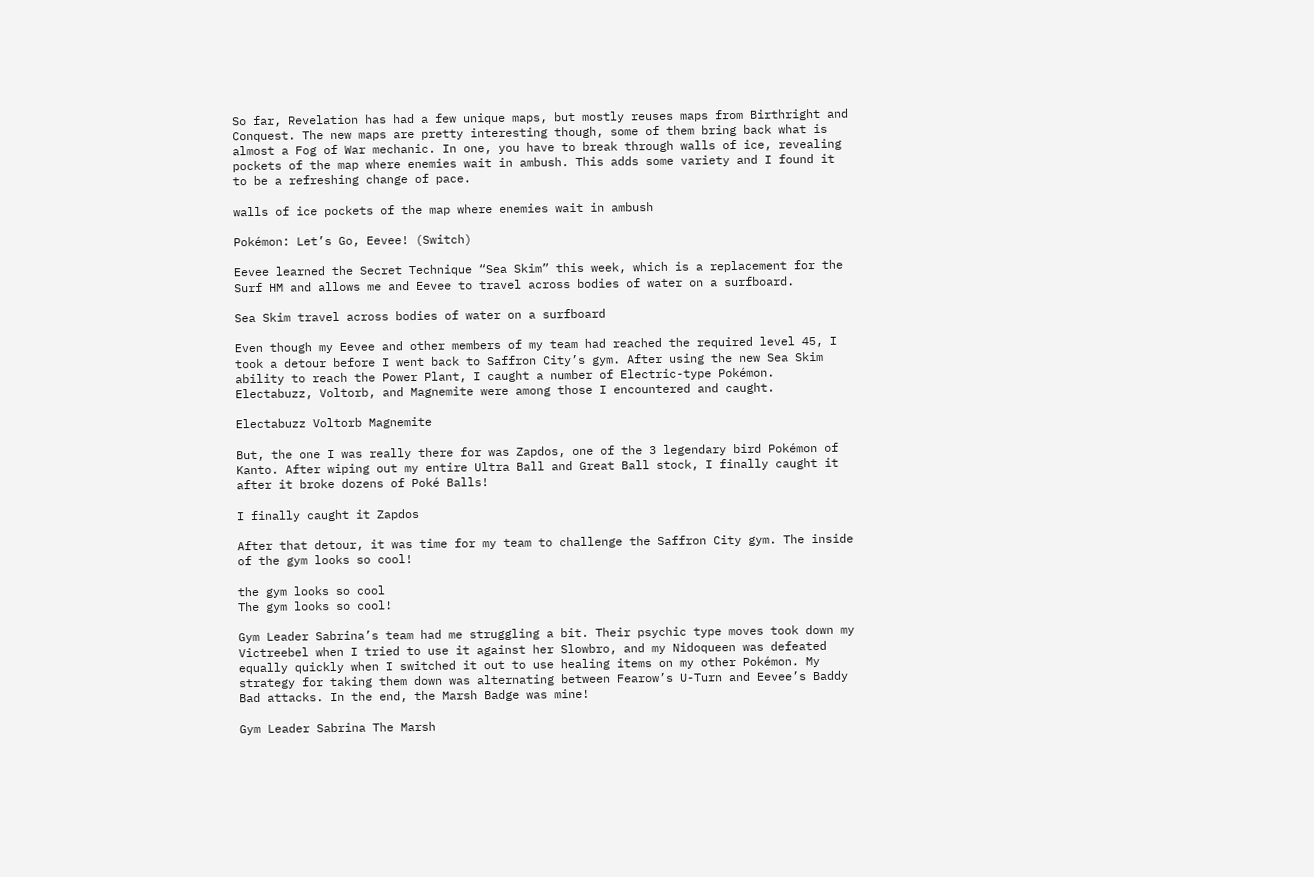So far, Revelation has had a few unique maps, but mostly reuses maps from Birthright and Conquest. The new maps are pretty interesting though, some of them bring back what is almost a Fog of War mechanic. In one, you have to break through walls of ice, revealing pockets of the map where enemies wait in ambush. This adds some variety and I found it to be a refreshing change of pace.

walls of ice pockets of the map where enemies wait in ambush

Pokémon: Let’s Go, Eevee! (Switch)

Eevee learned the Secret Technique “Sea Skim” this week, which is a replacement for the Surf HM and allows me and Eevee to travel across bodies of water on a surfboard.

Sea Skim travel across bodies of water on a surfboard

Even though my Eevee and other members of my team had reached the required level 45, I took a detour before I went back to Saffron City’s gym. After using the new Sea Skim ability to reach the Power Plant, I caught a number of Electric-type Pokémon. Electabuzz, Voltorb, and Magnemite were among those I encountered and caught.

Electabuzz Voltorb Magnemite

But, the one I was really there for was Zapdos, one of the 3 legendary bird Pokémon of Kanto. After wiping out my entire Ultra Ball and Great Ball stock, I finally caught it after it broke dozens of Poké Balls!

I finally caught it Zapdos

After that detour, it was time for my team to challenge the Saffron City gym. The inside of the gym looks so cool!

the gym looks so cool
The gym looks so cool!

Gym Leader Sabrina’s team had me struggling a bit. Their psychic type moves took down my Victreebel when I tried to use it against her Slowbro, and my Nidoqueen was defeated equally quickly when I switched it out to use healing items on my other Pokémon. My strategy for taking them down was alternating between Fearow’s U-Turn and Eevee’s Baddy Bad attacks. In the end, the Marsh Badge was mine!

Gym Leader Sabrina The Marsh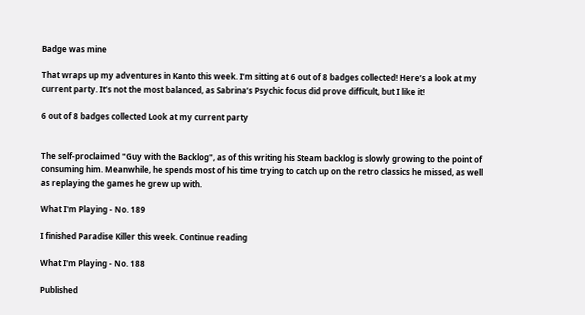Badge was mine

That wraps up my adventures in Kanto this week. I’m sitting at 6 out of 8 badges collected! Here’s a look at my current party. It’s not the most balanced, as Sabrina’s Psychic focus did prove difficult, but I like it!

6 out of 8 badges collected Look at my current party


The self-proclaimed "Guy with the Backlog", as of this writing his Steam backlog is slowly growing to the point of consuming him. Meanwhile, he spends most of his time trying to catch up on the retro classics he missed, as well as replaying the games he grew up with.

What I'm Playing - No. 189

I finished Paradise Killer this week. Continue reading

What I'm Playing - No. 188

Published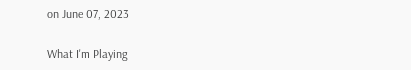on June 07, 2023

What I'm Playing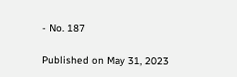- No. 187

Published on May 31, 2023